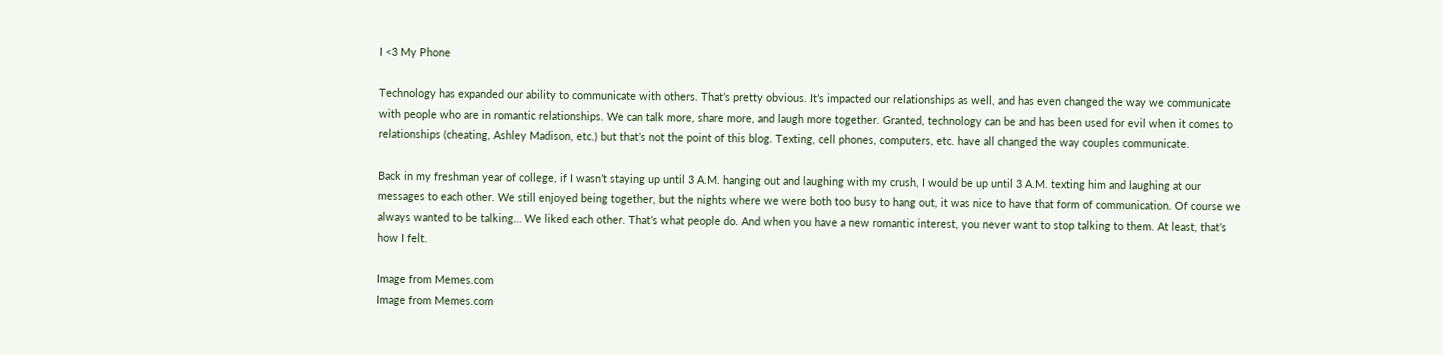I <3 My Phone

Technology has expanded our ability to communicate with others. That’s pretty obvious. It’s impacted our relationships as well, and has even changed the way we communicate with people who are in romantic relationships. We can talk more, share more, and laugh more together. Granted, technology can be and has been used for evil when it comes to relationships (cheating, Ashley Madison, etc.) but that’s not the point of this blog. Texting, cell phones, computers, etc. have all changed the way couples communicate.

Back in my freshman year of college, if I wasn’t staying up until 3 A.M. hanging out and laughing with my crush, I would be up until 3 A.M. texting him and laughing at our messages to each other. We still enjoyed being together, but the nights where we were both too busy to hang out, it was nice to have that form of communication. Of course we always wanted to be talking… We liked each other. That’s what people do. And when you have a new romantic interest, you never want to stop talking to them. At least, that’s how I felt.

Image from Memes.com
Image from Memes.com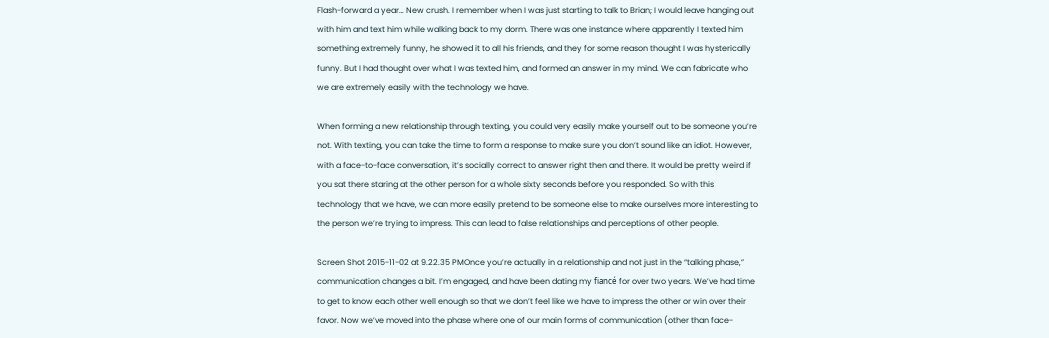Flash-forward a year… New crush. I remember when I was just starting to talk to Brian; I would leave hanging out with him and text him while walking back to my dorm. There was one instance where apparently I texted him something extremely funny, he showed it to all his friends, and they for some reason thought I was hysterically funny. But I had thought over what I was texted him, and formed an answer in my mind. We can fabricate who we are extremely easily with the technology we have.

When forming a new relationship through texting, you could very easily make yourself out to be someone you’re not. With texting, you can take the time to form a response to make sure you don’t sound like an idiot. However, with a face-to-face conversation, it’s socially correct to answer right then and there. It would be pretty weird if you sat there staring at the other person for a whole sixty seconds before you responded. So with this technology that we have, we can more easily pretend to be someone else to make ourselves more interesting to the person we’re trying to impress. This can lead to false relationships and perceptions of other people.

Screen Shot 2015-11-02 at 9.22.35 PMOnce you’re actually in a relationship and not just in the “talking phase,” communication changes a bit. I’m engaged, and have been dating my fiancé for over two years. We’ve had time to get to know each other well enough so that we don’t feel like we have to impress the other or win over their favor. Now we’ve moved into the phase where one of our main forms of communication (other than face-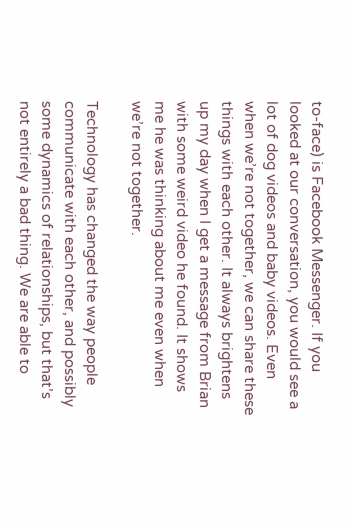to-face) is Facebook Messenger. If you looked at our conversation, you would see a lot of dog videos and baby videos. Even when we’re not together, we can share these things with each other. It always brightens up my day when I get a message from Brian with some weird video he found. It shows me he was thinking about me even when we’re not together.

Technology has changed the way people communicate with each other, and possibly some dynamics of relationships, but that’s not entirely a bad thing. We are able to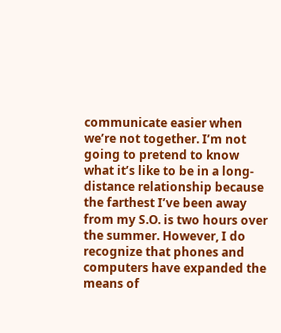communicate easier when we’re not together. I’m not going to pretend to know what it’s like to be in a long-distance relationship because the farthest I’ve been away from my S.O. is two hours over the summer. However, I do recognize that phones and computers have expanded the means of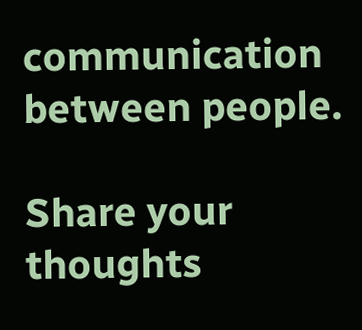communication between people.

Share your thoughts